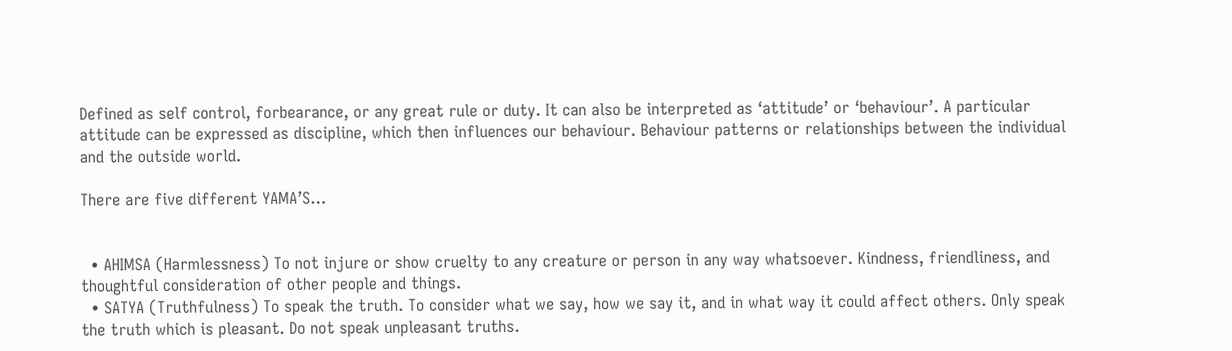Defined as self control, forbearance, or any great rule or duty. It can also be interpreted as ‘attitude’ or ‘behaviour’. A particular attitude can be expressed as discipline, which then influences our behaviour. Behaviour patterns or relationships between the individual and the outside world.

There are five different YAMA’S…


  • AHIMSA (Harmlessness) To not injure or show cruelty to any creature or person in any way whatsoever. Kindness, friendliness, and thoughtful consideration of other people and things.
  • SATYA (Truthfulness) To speak the truth. To consider what we say, how we say it, and in what way it could affect others. Only speak the truth which is pleasant. Do not speak unpleasant truths.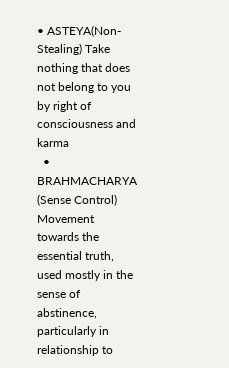• ASTEYA(Non-Stealing) Take nothing that does not belong to you by right of consciousness and karma
  • BRAHMACHARYA (Sense Control) Movement towards the essential truth, used mostly in the sense of abstinence, particularly in relationship to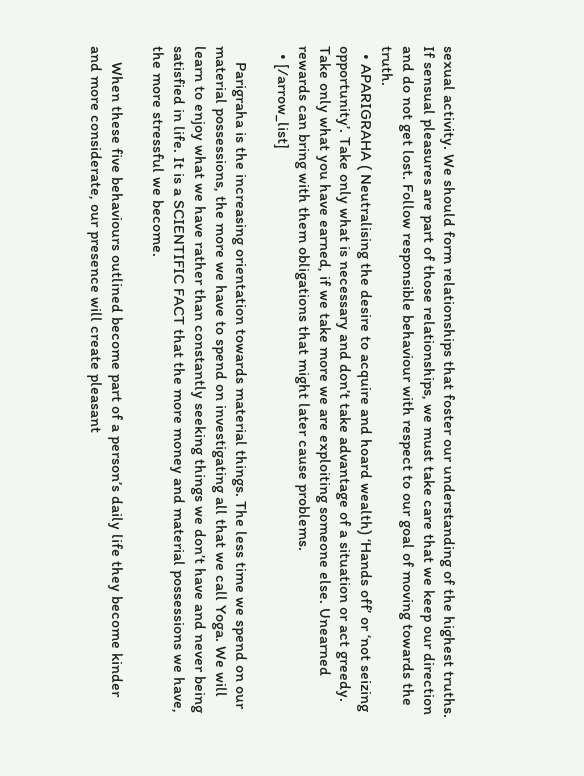sexual activity. We should form relationships that foster our understanding of the highest truths. If sensual pleasures are part of those relationships, we must take care that we keep our direction and do not get lost. Follow responsible behaviour with respect to our goal of moving towards the truth.
  • APARIGRAHA ( Neutralising the desire to acquire and hoard wealth) ‘Hands off’ or ‘not seizing opportunity’. Take only what is necessary and don’t take advantage of a situation or act greedy. Take only what you have earned, if we take more we are exploiting someone else. Unearned rewards can bring with them obligations that might later cause problems.
  • [/arrow_list]

    Parigraha is the increasing orientation towards material things. The less time we spend on our material possessions, the more we have to spend on investigating all that we call Yoga. We will learn to enjoy what we have rather than constantly seeking things we don’t have and never being satisfied in life. It is a SCIENTIFIC FACT that the more money and material possessions we have, the more stressful we become.

    When these five behaviours outlined become part of a person’s daily life they become kinder and more considerate, our presence will create pleasant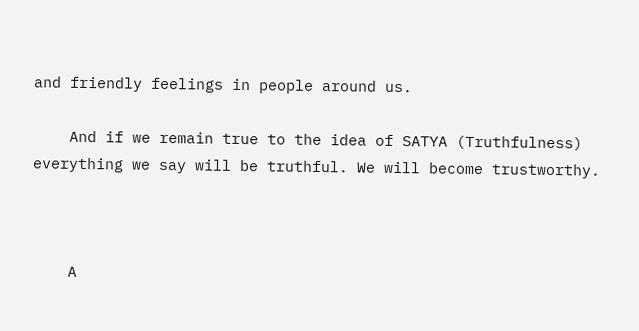and friendly feelings in people around us.

    And if we remain true to the idea of SATYA (Truthfulness) everything we say will be truthful. We will become trustworthy.



    A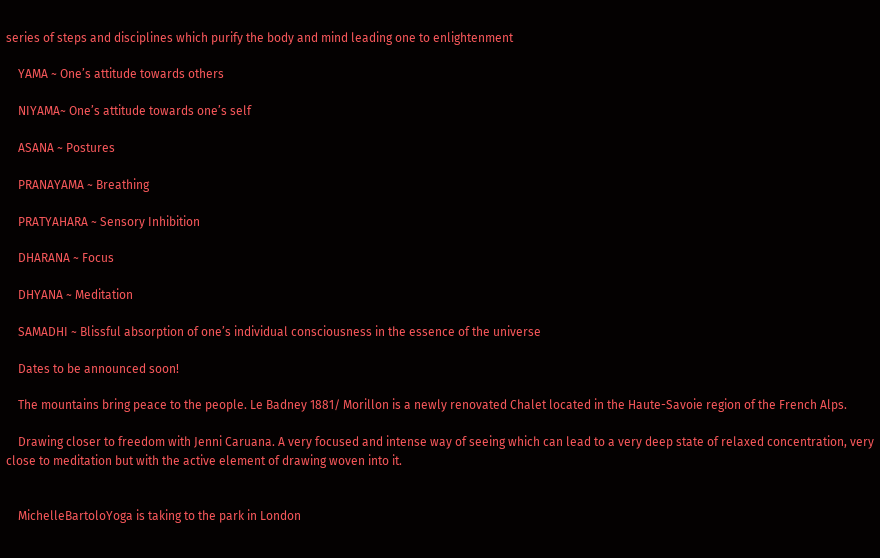series of steps and disciplines which purify the body and mind leading one to enlightenment

    YAMA ~ One’s attitude towards others

    NIYAMA~ One’s attitude towards one’s self

    ASANA ~ Postures

    PRANAYAMA ~ Breathing

    PRATYAHARA ~ Sensory Inhibition

    DHARANA ~ Focus

    DHYANA ~ Meditation

    SAMADHI ~ Blissful absorption of one’s individual consciousness in the essence of the universe

    Dates to be announced soon!

    The mountains bring peace to the people. Le Badney 1881/ Morillon is a newly renovated Chalet located in the Haute-Savoie region of the French Alps.

    Drawing closer to freedom with Jenni Caruana. A very focused and intense way of seeing which can lead to a very deep state of relaxed concentration, very close to meditation but with the active element of drawing woven into it.


    MichelleBartoloYoga is taking to the park in London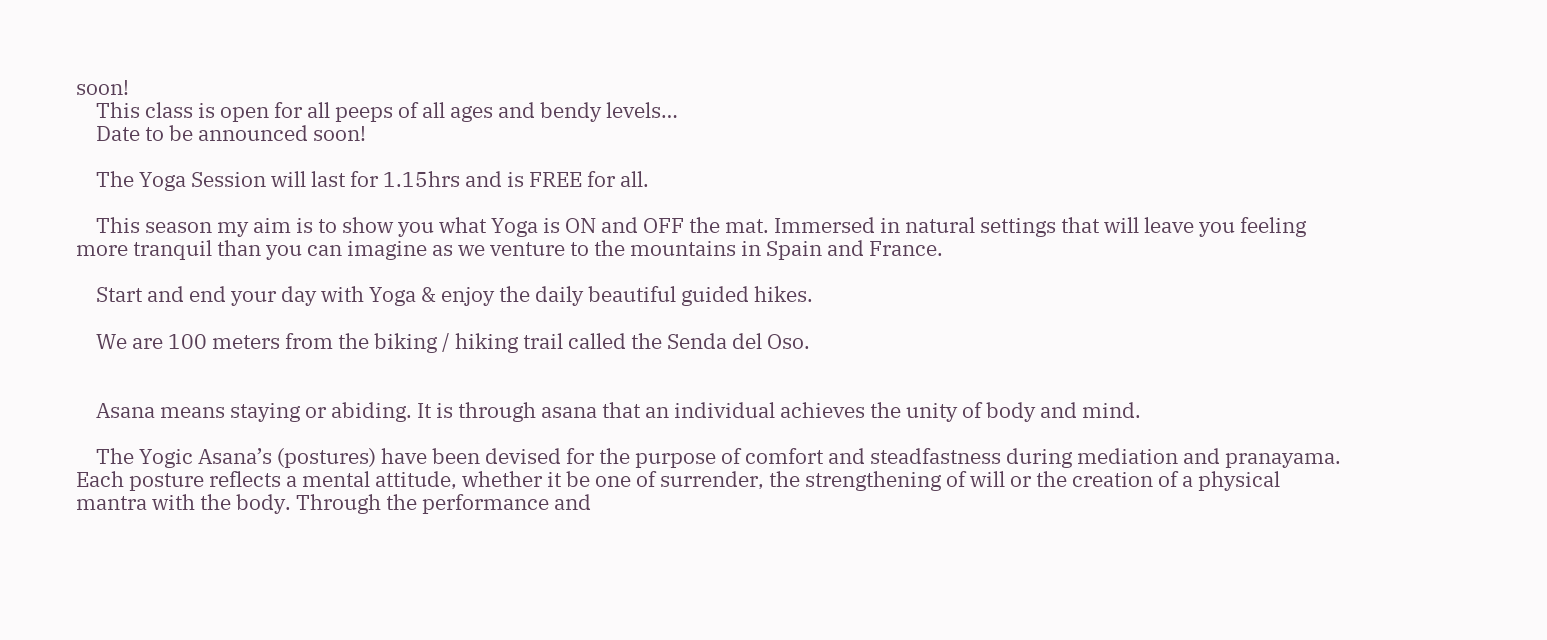soon!
    This class is open for all peeps of all ages and bendy levels…
    Date to be announced soon!

    The Yoga Session will last for 1.15hrs and is FREE for all.

    This season my aim is to show you what Yoga is ON and OFF the mat. Immersed in natural settings that will leave you feeling more tranquil than you can imagine as we venture to the mountains in Spain and France.

    Start and end your day with Yoga & enjoy the daily beautiful guided hikes.

    We are 100 meters from the biking / hiking trail called the Senda del Oso.


    Asana means staying or abiding. It is through asana that an individual achieves the unity of body and mind.

    The Yogic Asana’s (postures) have been devised for the purpose of comfort and steadfastness during mediation and pranayama. Each posture reflects a mental attitude, whether it be one of surrender, the strengthening of will or the creation of a physical mantra with the body. Through the performance and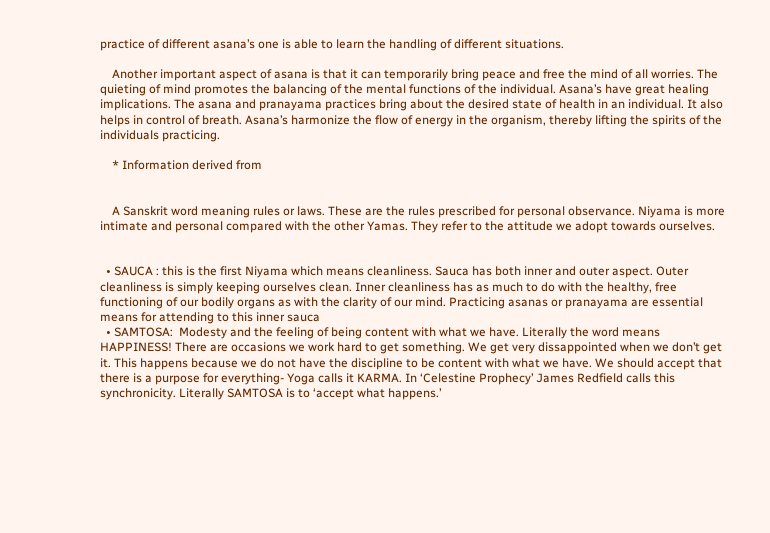practice of different asana’s one is able to learn the handling of different situations.

    Another important aspect of asana is that it can temporarily bring peace and free the mind of all worries. The quieting of mind promotes the balancing of the mental functions of the individual. Asana’s have great healing implications. The asana and pranayama practices bring about the desired state of health in an individual. It also helps in control of breath. Asana’s harmonize the flow of energy in the organism, thereby lifting the spirits of the individuals practicing.

    * Information derived from


    A Sanskrit word meaning rules or laws. These are the rules prescribed for personal observance. Niyama is more intimate and personal compared with the other Yamas. They refer to the attitude we adopt towards ourselves.


  • SAUCA : this is the first Niyama which means cleanliness. Sauca has both inner and outer aspect. Outer cleanliness is simply keeping ourselves clean. Inner cleanliness has as much to do with the healthy, free functioning of our bodily organs as with the clarity of our mind. Practicing asanas or pranayama are essential means for attending to this inner sauca
  • SAMTOSA:  Modesty and the feeling of being content with what we have. Literally the word means HAPPINESS! There are occasions we work hard to get something. We get very dissappointed when we don’t get it. This happens because we do not have the discipline to be content with what we have. We should accept that there is a purpose for everything- Yoga calls it KARMA. In ‘Celestine Prophecy’ James Redfield calls this synchronicity. Literally SAMTOSA is to ‘accept what happens.’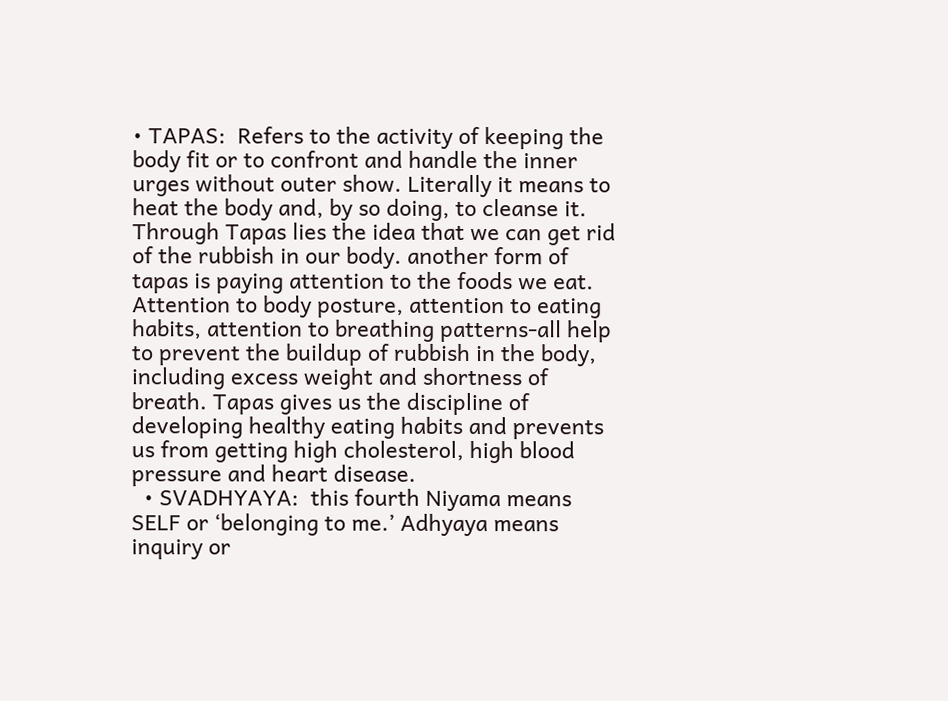• TAPAS:  Refers to the activity of keeping the body fit or to confront and handle the inner urges without outer show. Literally it means to heat the body and, by so doing, to cleanse it. Through Tapas lies the idea that we can get rid of the rubbish in our body. another form of tapas is paying attention to the foods we eat. Attention to body posture, attention to eating habits, attention to breathing patterns-all help to prevent the buildup of rubbish in the body, including excess weight and shortness of breath. Tapas gives us the discipline of developing healthy eating habits and prevents us from getting high cholesterol, high blood pressure and heart disease.
  • SVADHYAYA:  this fourth Niyama means SELF or ‘belonging to me.’ Adhyaya means inquiry or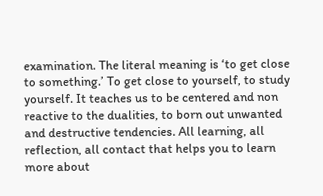examination. The literal meaning is ‘to get close to something.’ To get close to yourself, to study yourself. It teaches us to be centered and non reactive to the dualities, to born out unwanted and destructive tendencies. All learning, all reflection, all contact that helps you to learn more about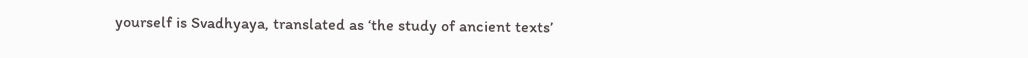yourself is Svadhyaya, translated as ‘the study of ancient texts’